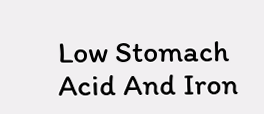Low Stomach Acid And Iron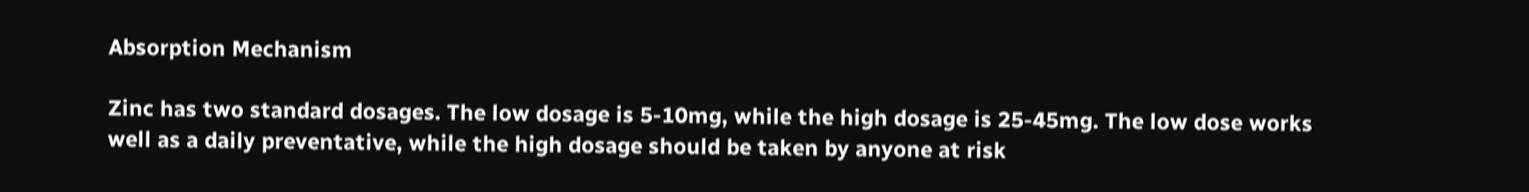Absorption Mechanism

Zinc has two standard dosages. The low dosage is 5-10mg, while the high dosage is 25-45mg. The low dose works well as a daily preventative, while the high dosage should be taken by anyone at risk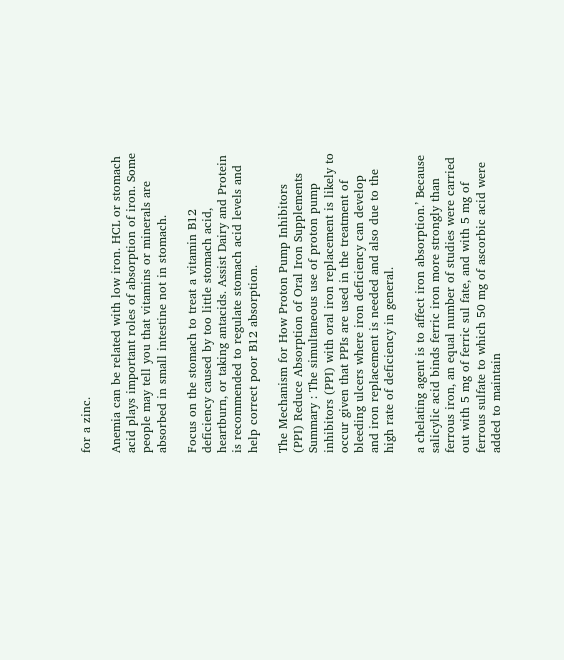for a zinc.

Anemia can be related with low iron. HCL or stomach acid plays important roles of absorption of iron. Some people may tell you that vitamins or minerals are absorbed in small intestine not in stomach.

Focus on the stomach to treat a vitamin B12 deficiency caused by too little stomach acid, heartburn, or taking antacids. Assist Dairy and Protein is recommended to regulate stomach acid levels and help correct poor B12 absorption.

The Mechanism for How Proton Pump Inhibitors (PPI) Reduce Absorption of Oral Iron Supplements Summary : The simultaneous use of proton pump inhibitors (PPI) with oral iron replacement is likely to occur given that PPIs are used in the treatment of bleeding ulcers where iron deficiency can develop and iron replacement is needed and also due to the high rate of deficiency in general.

a chelating agent is to affect iron absorption.’ Because salicylic acid binds ferric iron more strongly than ferrous iron, an equal number of studies were carried out with 5 mg of ferric sul fate, and with 5 mg of ferrous sulfate to which 50 mg of ascorbic acid were added to maintain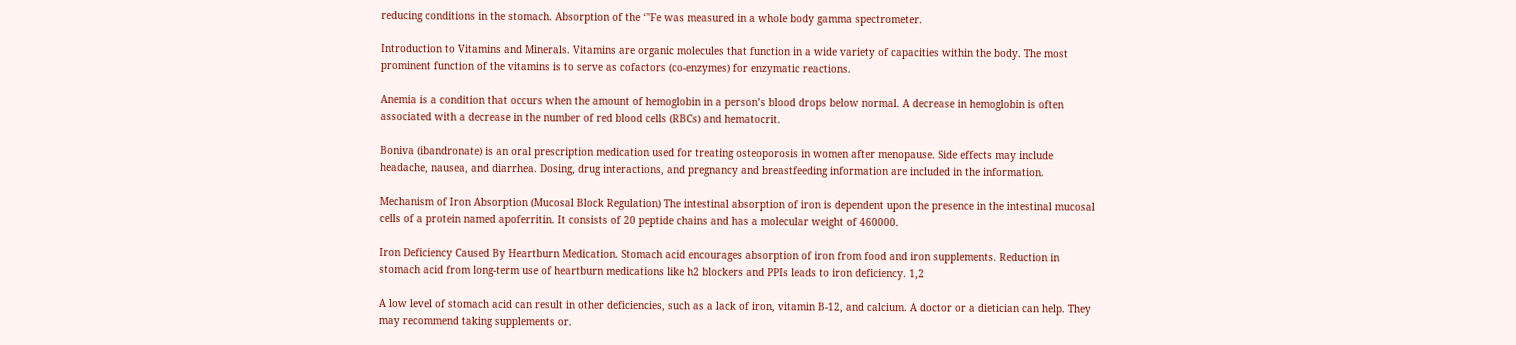reducing conditions in the stomach. Absorption of the ‘"Fe was measured in a whole body gamma spectrometer.

Introduction to Vitamins and Minerals. Vitamins are organic molecules that function in a wide variety of capacities within the body. The most prominent function of the vitamins is to serve as cofactors (co-enzymes) for enzymatic reactions.

Anemia is a condition that occurs when the amount of hemoglobin in a person’s blood drops below normal. A decrease in hemoglobin is often associated with a decrease in the number of red blood cells (RBCs) and hematocrit.

Boniva (ibandronate) is an oral prescription medication used for treating osteoporosis in women after menopause. Side effects may include headache, nausea, and diarrhea. Dosing, drug interactions, and pregnancy and breastfeeding information are included in the information.

Mechanism of Iron Absorption (Mucosal Block Regulation) The intestinal absorption of iron is dependent upon the presence in the intestinal mucosal cells of a protein named apoferritin. It consists of 20 peptide chains and has a molecular weight of 460000.

Iron Deficiency Caused By Heartburn Medication. Stomach acid encourages absorption of iron from food and iron supplements. Reduction in stomach acid from long-term use of heartburn medications like h2 blockers and PPIs leads to iron deficiency. 1,2

A low level of stomach acid can result in other deficiencies, such as a lack of iron, vitamin B-12, and calcium. A doctor or a dietician can help. They may recommend taking supplements or.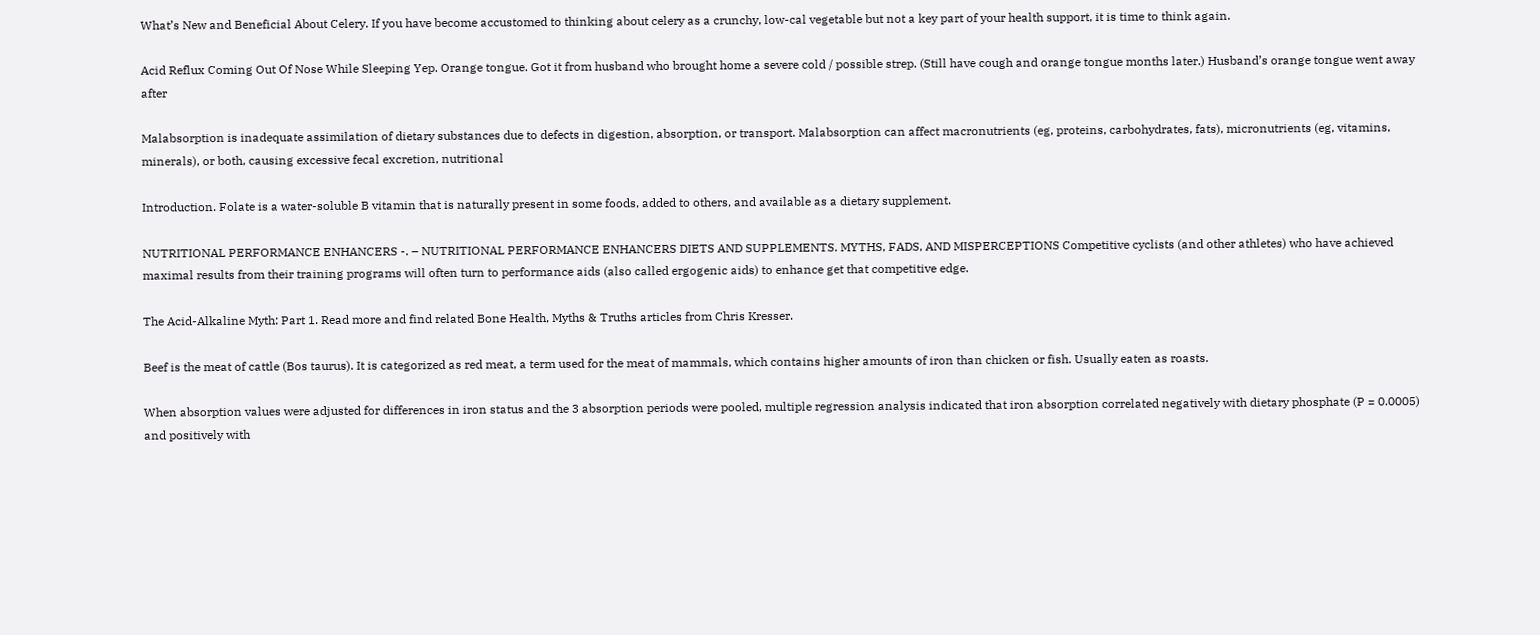What’s New and Beneficial About Celery. If you have become accustomed to thinking about celery as a crunchy, low-cal vegetable but not a key part of your health support, it is time to think again.

Acid Reflux Coming Out Of Nose While Sleeping Yep. Orange tongue. Got it from husband who brought home a severe cold / possible strep. (Still have cough and orange tongue months later.) Husband’s orange tongue went away after

Malabsorption is inadequate assimilation of dietary substances due to defects in digestion, absorption, or transport. Malabsorption can affect macronutrients (eg, proteins, carbohydrates, fats), micronutrients (eg, vitamins, minerals), or both, causing excessive fecal excretion, nutritional

Introduction. Folate is a water-soluble B vitamin that is naturally present in some foods, added to others, and available as a dietary supplement.

NUTRITIONAL PERFORMANCE ENHANCERS -. – NUTRITIONAL PERFORMANCE ENHANCERS DIETS AND SUPPLEMENTS. MYTHS, FADS, AND MISPERCEPTIONS Competitive cyclists (and other athletes) who have achieved maximal results from their training programs will often turn to performance aids (also called ergogenic aids) to enhance get that competitive edge.

The Acid-Alkaline Myth: Part 1. Read more and find related Bone Health, Myths & Truths articles from Chris Kresser.

Beef is the meat of cattle (Bos taurus). It is categorized as red meat, a term used for the meat of mammals, which contains higher amounts of iron than chicken or fish. Usually eaten as roasts.

When absorption values were adjusted for differences in iron status and the 3 absorption periods were pooled, multiple regression analysis indicated that iron absorption correlated negatively with dietary phosphate (P = 0.0005) and positively with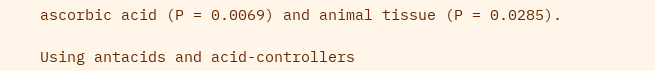ascorbic acid (P = 0.0069) and animal tissue (P = 0.0285).

Using antacids and acid-controllers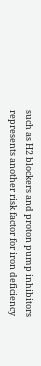such as H2 blockers and proton pump inhibitors represents another risk factor for iron deficiency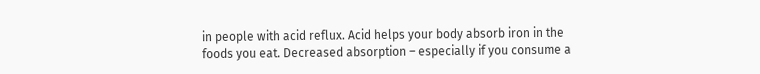in people with acid reflux. Acid helps your body absorb iron in the foods you eat. Decreased absorption – especially if you consume a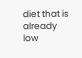diet that is already low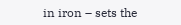in iron – sets the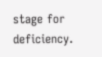stage for deficiency.